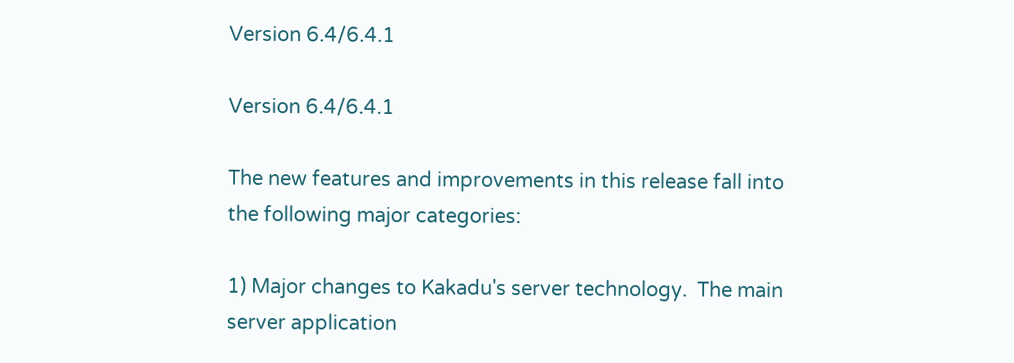Version 6.4/6.4.1

Version 6.4/6.4.1

The new features and improvements in this release fall into the following major categories:

1) Major changes to Kakadu's server technology.  The main server application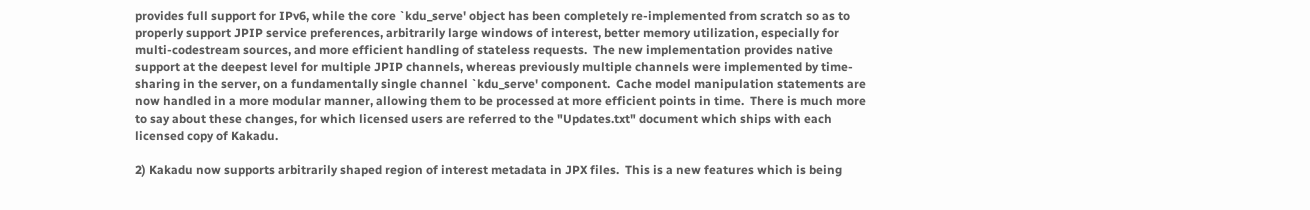provides full support for IPv6, while the core `kdu_serve' object has been completely re-implemented from scratch so as to properly support JPIP service preferences, arbitrarily large windows of interest, better memory utilization, especially for multi-codestream sources, and more efficient handling of stateless requests.  The new implementation provides native support at the deepest level for multiple JPIP channels, whereas previously multiple channels were implemented by time-sharing in the server, on a fundamentally single channel `kdu_serve' component.  Cache model manipulation statements are now handled in a more modular manner, allowing them to be processed at more efficient points in time.  There is much more to say about these changes, for which licensed users are referred to the "Updates.txt" document which ships with each licensed copy of Kakadu.

2) Kakadu now supports arbitrarily shaped region of interest metadata in JPX files.  This is a new features which is being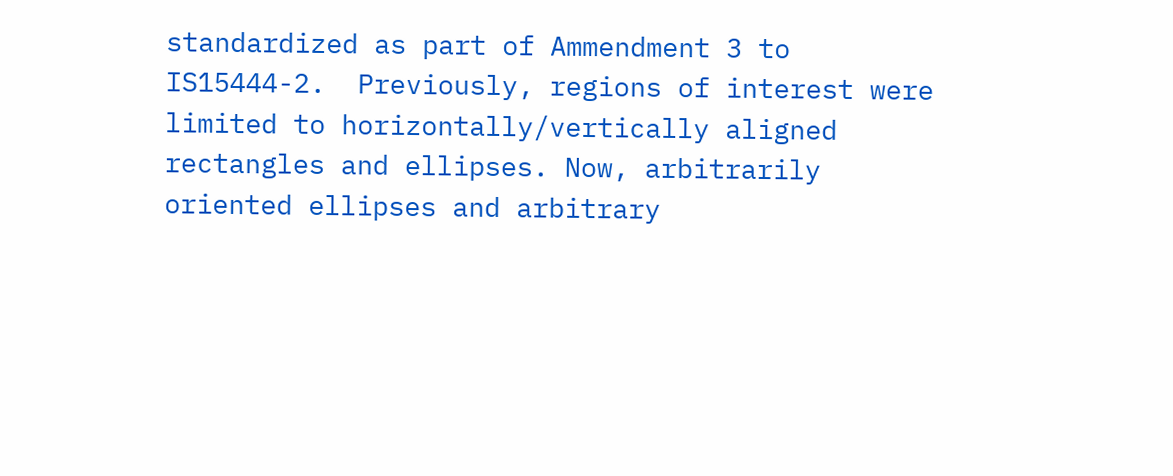standardized as part of Ammendment 3 to IS15444-2.  Previously, regions of interest were limited to horizontally/vertically aligned rectangles and ellipses. Now, arbitrarily oriented ellipses and arbitrary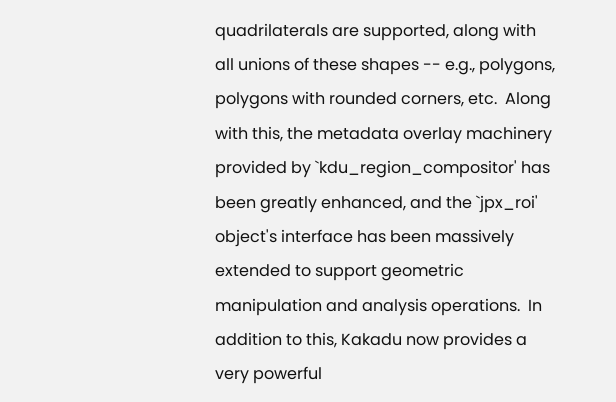quadrilaterals are supported, along with all unions of these shapes -- e.g., polygons, polygons with rounded corners, etc.  Along with this, the metadata overlay machinery provided by `kdu_region_compositor' has been greatly enhanced, and the `jpx_roi' object's interface has been massively extended to support geometric manipulation and analysis operations.  In addition to this, Kakadu now provides a very powerful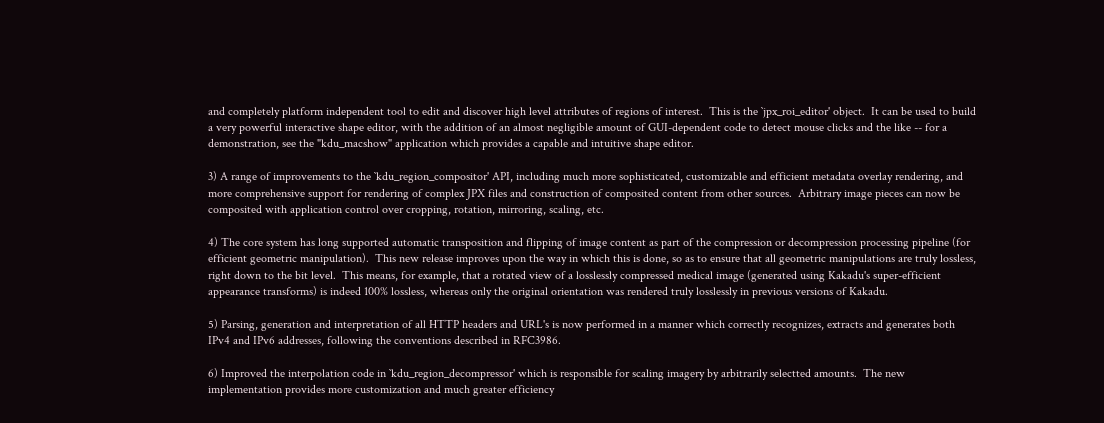and completely platform independent tool to edit and discover high level attributes of regions of interest.  This is the `jpx_roi_editor' object.  It can be used to build a very powerful interactive shape editor, with the addition of an almost negligible amount of GUI-dependent code to detect mouse clicks and the like -- for a demonstration, see the "kdu_macshow" application which provides a capable and intuitive shape editor.

3) A range of improvements to the `kdu_region_compositor' API, including much more sophisticated, customizable and efficient metadata overlay rendering, and more comprehensive support for rendering of complex JPX files and construction of composited content from other sources.  Arbitrary image pieces can now be composited with application control over cropping, rotation, mirroring, scaling, etc.

4) The core system has long supported automatic transposition and flipping of image content as part of the compression or decompression processing pipeline (for efficient geometric manipulation).  This new release improves upon the way in which this is done, so as to ensure that all geometric manipulations are truly lossless, right down to the bit level.  This means, for example, that a rotated view of a losslessly compressed medical image (generated using Kakadu's super-efficient appearance transforms) is indeed 100% lossless, whereas only the original orientation was rendered truly losslessly in previous versions of Kakadu.

5) Parsing, generation and interpretation of all HTTP headers and URL's is now performed in a manner which correctly recognizes, extracts and generates both IPv4 and IPv6 addresses, following the conventions described in RFC3986.

6) Improved the interpolation code in `kdu_region_decompressor' which is responsible for scaling imagery by arbitrarily selectted amounts.  The new implementation provides more customization and much greater efficiency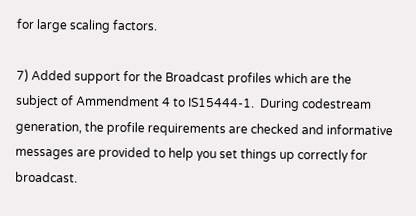for large scaling factors.

7) Added support for the Broadcast profiles which are the subject of Ammendment 4 to IS15444-1.  During codestream generation, the profile requirements are checked and informative messages are provided to help you set things up correctly for broadcast.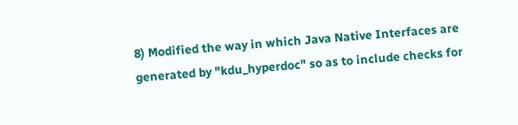8) Modified the way in which Java Native Interfaces are generated by "kdu_hyperdoc" so as to include checks for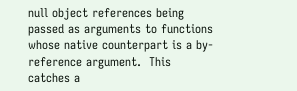null object references being passed as arguments to functions whose native counterpart is a by-reference argument.  This catches a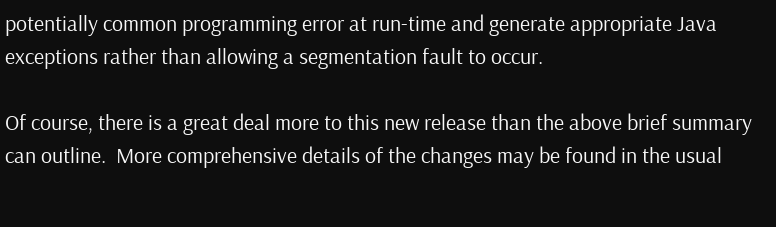potentially common programming error at run-time and generate appropriate Java exceptions rather than allowing a segmentation fault to occur.

Of course, there is a great deal more to this new release than the above brief summary can outline.  More comprehensive details of the changes may be found in the usual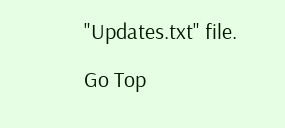"Updates.txt" file.

Go Top